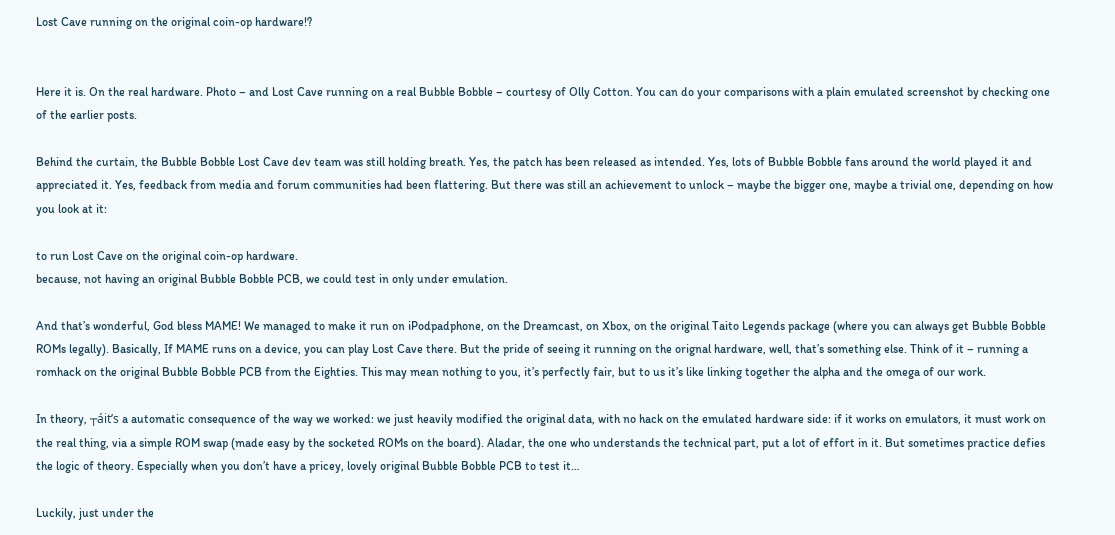Lost Cave running on the original coin-op hardware!?


Here it is. On the real hardware. Photo – and Lost Cave running on a real Bubble Bobble – courtesy of Olly Cotton. You can do your comparisons with a plain emulated screenshot by checking one of the earlier posts.

Behind the curtain, the Bubble Bobble Lost Cave dev team was still holding breath. Yes, the patch has been released as intended. Yes, lots of Bubble Bobble fans around the world played it and appreciated it. Yes, feedback from media and forum communities had been flattering. But there was still an achievement to unlock – maybe the bigger one, maybe a trivial one, depending on how you look at it:

to run Lost Cave on the original coin-op hardware.
because, not having an original Bubble Bobble PCB, we could test in only under emulation.

And that’s wonderful, God bless MAME! We managed to make it run on iPodpadphone, on the Dreamcast, on Xbox, on the original Taito Legends package (where you can always get Bubble Bobble ROMs legally). Basically, If MAME runs on a device, you can play Lost Cave there. But the pride of seeing it running on the orignal hardware, well, that’s something else. Think of it – running a romhack on the original Bubble Bobble PCB from the Eighties. This may mean nothing to you, it’s perfectly fair, but to us it’s like linking together the alpha and the omega of our work.

In theory, ┬áit’s a automatic consequence of the way we worked: we just heavily modified the original data, with no hack on the emulated hardware side: if it works on emulators, it must work on the real thing, via a simple ROM swap (made easy by the socketed ROMs on the board). Aladar, the one who understands the technical part, put a lot of effort in it. But sometimes practice defies the logic of theory. Especially when you don’t have a pricey, lovely original Bubble Bobble PCB to test it…

Luckily, just under the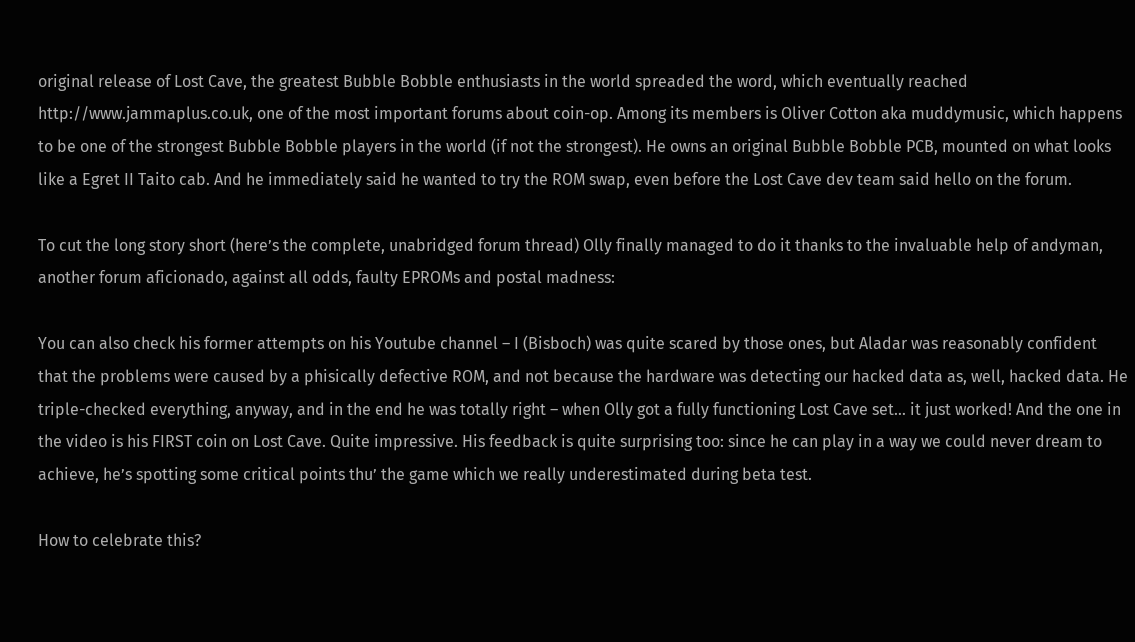original release of Lost Cave, the greatest Bubble Bobble enthusiasts in the world spreaded the word, which eventually reached http://www.jammaplus.co.uk, one of the most important forums about coin-op. Among its members is Oliver Cotton aka muddymusic, which happens to be one of the strongest Bubble Bobble players in the world (if not the strongest). He owns an original Bubble Bobble PCB, mounted on what looks like a Egret II Taito cab. And he immediately said he wanted to try the ROM swap, even before the Lost Cave dev team said hello on the forum.

To cut the long story short (here’s the complete, unabridged forum thread) Olly finally managed to do it thanks to the invaluable help of andyman, another forum aficionado, against all odds, faulty EPROMs and postal madness:

You can also check his former attempts on his Youtube channel – I (Bisboch) was quite scared by those ones, but Aladar was reasonably confident that the problems were caused by a phisically defective ROM, and not because the hardware was detecting our hacked data as, well, hacked data. He triple-checked everything, anyway, and in the end he was totally right – when Olly got a fully functioning Lost Cave set… it just worked! And the one in the video is his FIRST coin on Lost Cave. Quite impressive. His feedback is quite surprising too: since he can play in a way we could never dream to achieve, he’s spotting some critical points thu’ the game which we really underestimated during beta test.

How to celebrate this?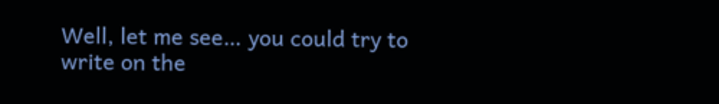Well, let me see… you could try to write on the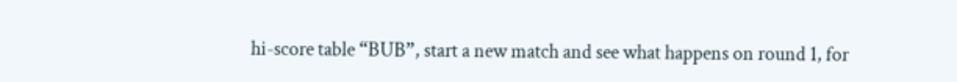hi-score table “BUB”, start a new match and see what happens on round 1, for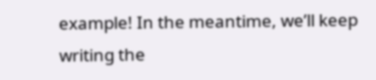example! In the meantime, we’ll keep writing the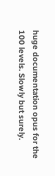huge documentation opus for the 100 levels. Slowly but surely.